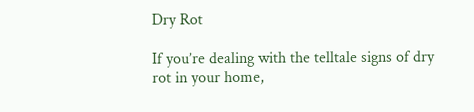Dry Rot

If you’re dealing with the telltale signs of dry rot in your home,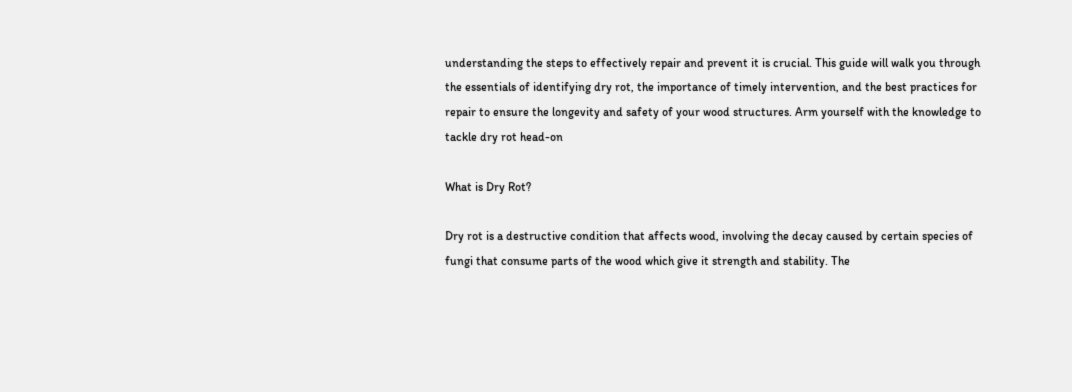understanding the steps to effectively repair and prevent it is crucial. This guide will walk you through the essentials of identifying dry rot, the importance of timely intervention, and the best practices for repair to ensure the longevity and safety of your wood structures. Arm yourself with the knowledge to tackle dry rot head-on

What is Dry Rot?

Dry rot is a destructive condition that affects wood, involving the decay caused by certain species of fungi that consume parts of the wood which give it strength and stability. The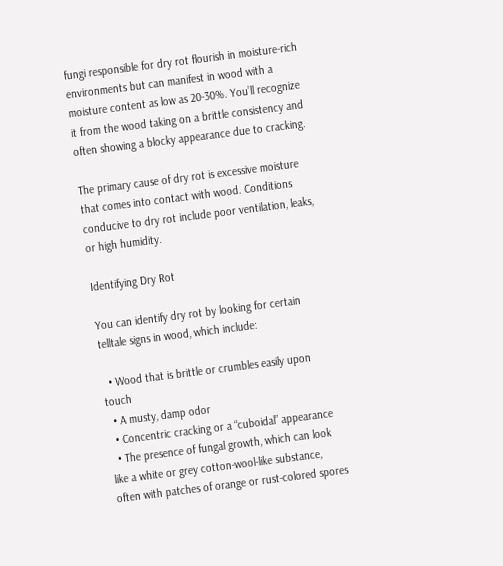fungi responsible for dry rot flourish in moisture-rich environments but can manifest in wood with a moisture content as low as 20-30%. You’ll recognize it from the wood taking on a brittle consistency and often showing a blocky appearance due to cracking.

The primary cause of dry rot is excessive moisture that comes into contact with wood. Conditions conducive to dry rot include poor ventilation, leaks, or high humidity.

Identifying Dry Rot

You can identify dry rot by looking for certain telltale signs in wood, which include:

  • Wood that is brittle or crumbles easily upon touch
  • A musty, damp odor
  • Concentric cracking or a “cuboidal” appearance
  • The presence of fungal growth, which can look like a white or grey cotton-wool-like substance, often with patches of orange or rust-colored spores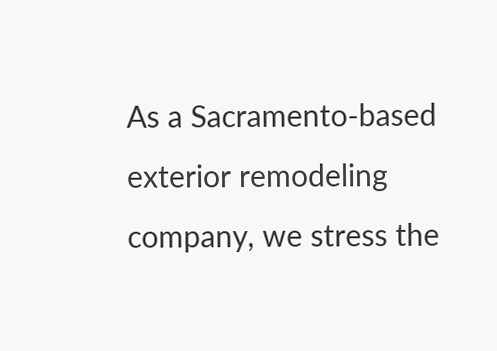As a Sacramento-based exterior remodeling company, we stress the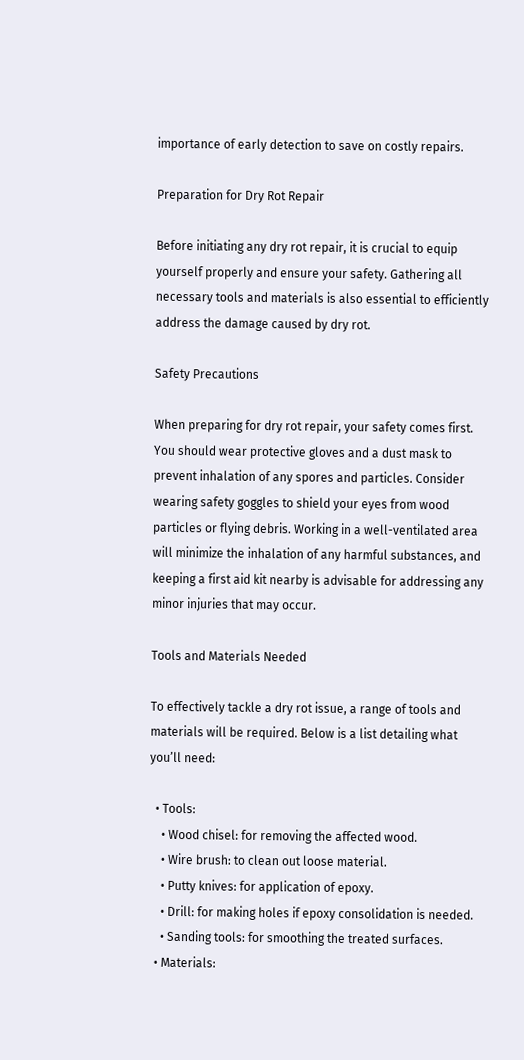importance of early detection to save on costly repairs.

Preparation for Dry Rot Repair

Before initiating any dry rot repair, it is crucial to equip yourself properly and ensure your safety. Gathering all necessary tools and materials is also essential to efficiently address the damage caused by dry rot.

Safety Precautions

When preparing for dry rot repair, your safety comes first. You should wear protective gloves and a dust mask to prevent inhalation of any spores and particles. Consider wearing safety goggles to shield your eyes from wood particles or flying debris. Working in a well-ventilated area will minimize the inhalation of any harmful substances, and keeping a first aid kit nearby is advisable for addressing any minor injuries that may occur.

Tools and Materials Needed

To effectively tackle a dry rot issue, a range of tools and materials will be required. Below is a list detailing what you’ll need:

  • Tools:
    • Wood chisel: for removing the affected wood.
    • Wire brush: to clean out loose material.
    • Putty knives: for application of epoxy.
    • Drill: for making holes if epoxy consolidation is needed.
    • Sanding tools: for smoothing the treated surfaces.
  • Materials: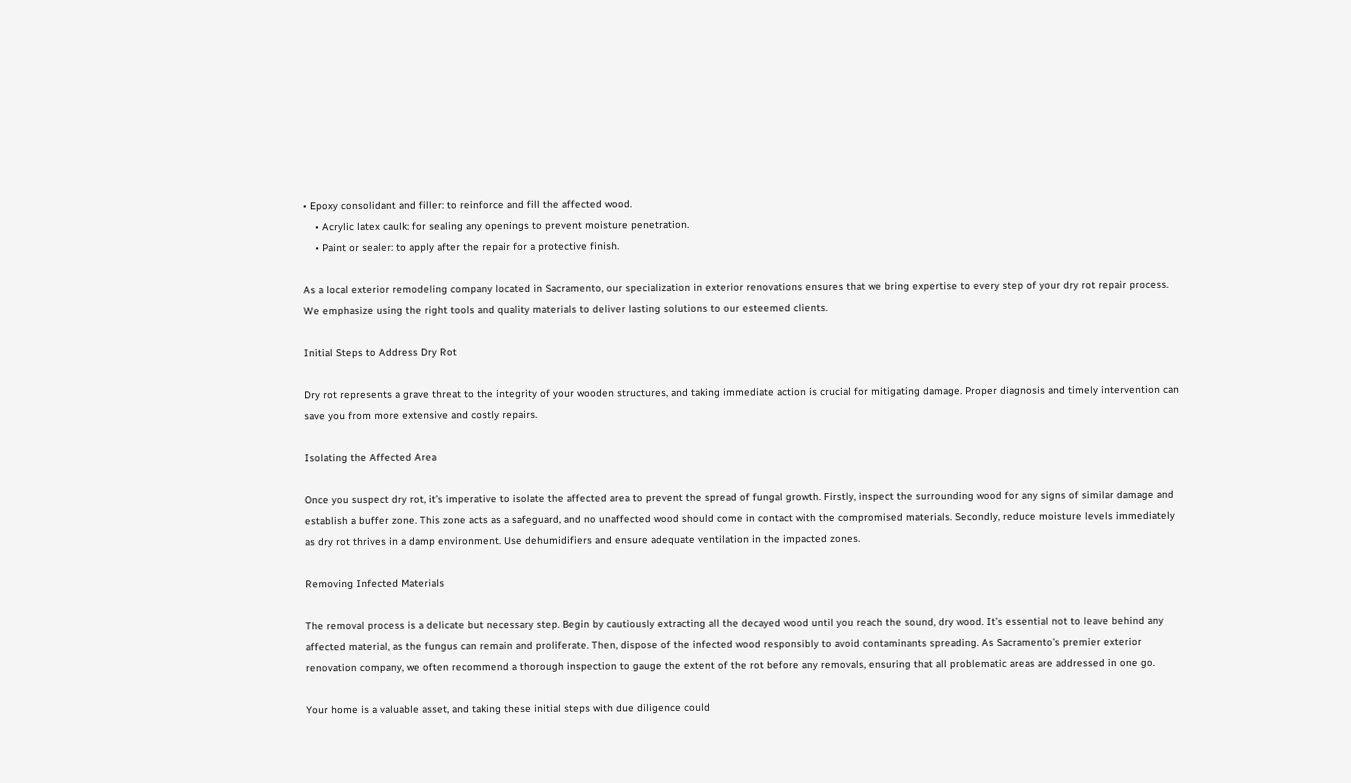• Epoxy consolidant and filler: to reinforce and fill the affected wood.
    • Acrylic latex caulk: for sealing any openings to prevent moisture penetration.
    • Paint or sealer: to apply after the repair for a protective finish.

As a local exterior remodeling company located in Sacramento, our specialization in exterior renovations ensures that we bring expertise to every step of your dry rot repair process. We emphasize using the right tools and quality materials to deliver lasting solutions to our esteemed clients.

Initial Steps to Address Dry Rot

Dry rot represents a grave threat to the integrity of your wooden structures, and taking immediate action is crucial for mitigating damage. Proper diagnosis and timely intervention can save you from more extensive and costly repairs.

Isolating the Affected Area

Once you suspect dry rot, it’s imperative to isolate the affected area to prevent the spread of fungal growth. Firstly, inspect the surrounding wood for any signs of similar damage and establish a buffer zone. This zone acts as a safeguard, and no unaffected wood should come in contact with the compromised materials. Secondly, reduce moisture levels immediately as dry rot thrives in a damp environment. Use dehumidifiers and ensure adequate ventilation in the impacted zones.

Removing Infected Materials

The removal process is a delicate but necessary step. Begin by cautiously extracting all the decayed wood until you reach the sound, dry wood. It’s essential not to leave behind any affected material, as the fungus can remain and proliferate. Then, dispose of the infected wood responsibly to avoid contaminants spreading. As Sacramento’s premier exterior renovation company, we often recommend a thorough inspection to gauge the extent of the rot before any removals, ensuring that all problematic areas are addressed in one go.

Your home is a valuable asset, and taking these initial steps with due diligence could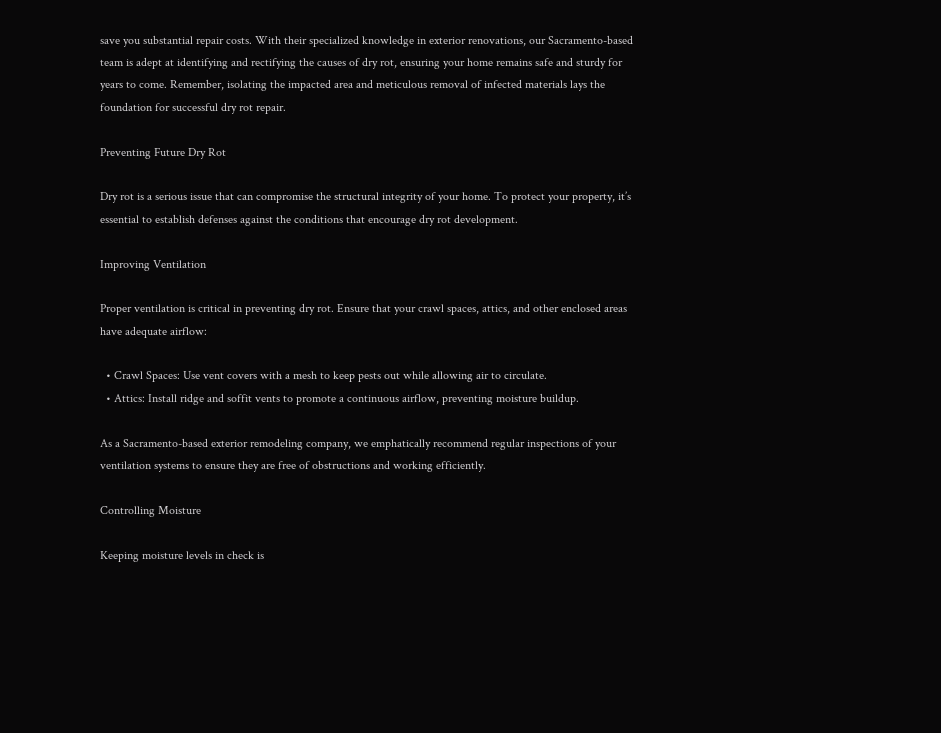save you substantial repair costs. With their specialized knowledge in exterior renovations, our Sacramento-based team is adept at identifying and rectifying the causes of dry rot, ensuring your home remains safe and sturdy for years to come. Remember, isolating the impacted area and meticulous removal of infected materials lays the foundation for successful dry rot repair.

Preventing Future Dry Rot

Dry rot is a serious issue that can compromise the structural integrity of your home. To protect your property, it’s essential to establish defenses against the conditions that encourage dry rot development.

Improving Ventilation

Proper ventilation is critical in preventing dry rot. Ensure that your crawl spaces, attics, and other enclosed areas have adequate airflow:

  • Crawl Spaces: Use vent covers with a mesh to keep pests out while allowing air to circulate.
  • Attics: Install ridge and soffit vents to promote a continuous airflow, preventing moisture buildup.

As a Sacramento-based exterior remodeling company, we emphatically recommend regular inspections of your ventilation systems to ensure they are free of obstructions and working efficiently.

Controlling Moisture

Keeping moisture levels in check is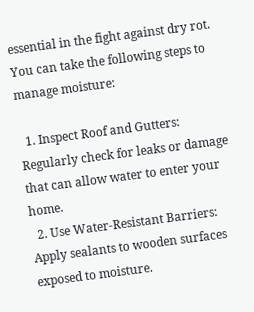essential in the fight against dry rot. You can take the following steps to manage moisture:

  1. Inspect Roof and Gutters: Regularly check for leaks or damage that can allow water to enter your home.
  2. Use Water-Resistant Barriers: Apply sealants to wooden surfaces exposed to moisture.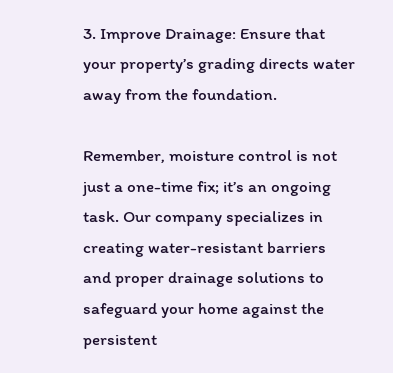3. Improve Drainage: Ensure that your property’s grading directs water away from the foundation.

Remember, moisture control is not just a one-time fix; it’s an ongoing task. Our company specializes in creating water-resistant barriers and proper drainage solutions to safeguard your home against the persistent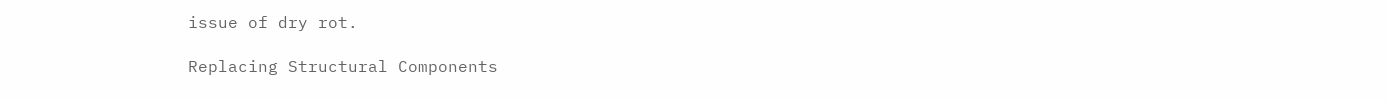issue of dry rot.

Replacing Structural Components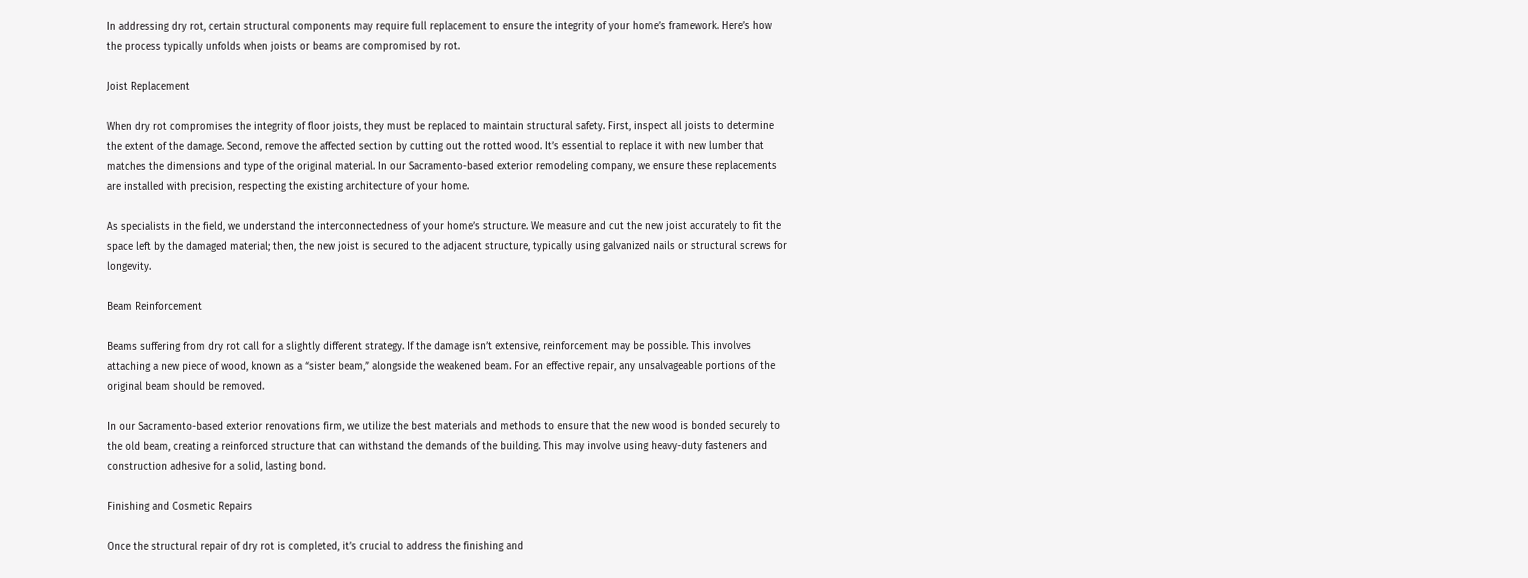In addressing dry rot, certain structural components may require full replacement to ensure the integrity of your home’s framework. Here’s how the process typically unfolds when joists or beams are compromised by rot.

Joist Replacement

When dry rot compromises the integrity of floor joists, they must be replaced to maintain structural safety. First, inspect all joists to determine the extent of the damage. Second, remove the affected section by cutting out the rotted wood. It’s essential to replace it with new lumber that matches the dimensions and type of the original material. In our Sacramento-based exterior remodeling company, we ensure these replacements are installed with precision, respecting the existing architecture of your home.

As specialists in the field, we understand the interconnectedness of your home’s structure. We measure and cut the new joist accurately to fit the space left by the damaged material; then, the new joist is secured to the adjacent structure, typically using galvanized nails or structural screws for longevity.

Beam Reinforcement

Beams suffering from dry rot call for a slightly different strategy. If the damage isn’t extensive, reinforcement may be possible. This involves attaching a new piece of wood, known as a “sister beam,” alongside the weakened beam. For an effective repair, any unsalvageable portions of the original beam should be removed.

In our Sacramento-based exterior renovations firm, we utilize the best materials and methods to ensure that the new wood is bonded securely to the old beam, creating a reinforced structure that can withstand the demands of the building. This may involve using heavy-duty fasteners and construction adhesive for a solid, lasting bond.

Finishing and Cosmetic Repairs

Once the structural repair of dry rot is completed, it’s crucial to address the finishing and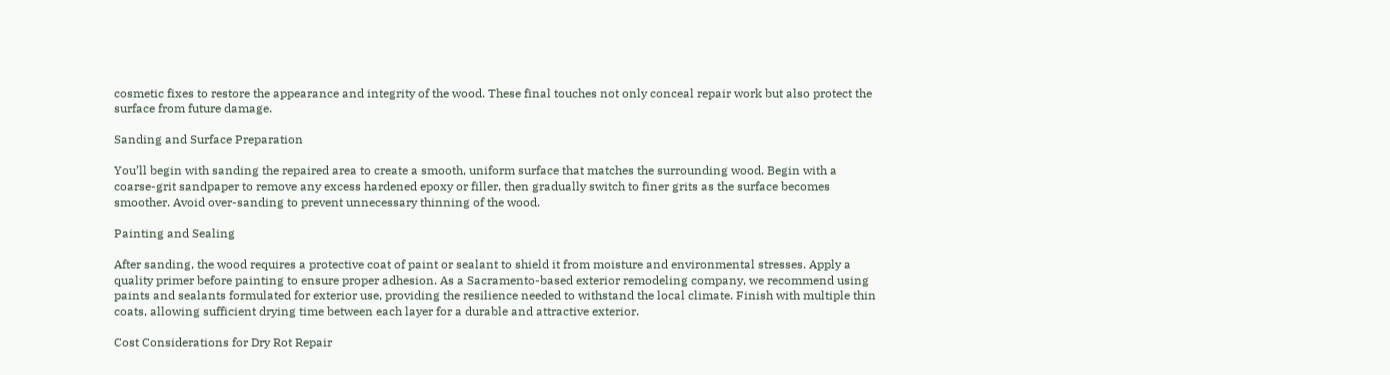cosmetic fixes to restore the appearance and integrity of the wood. These final touches not only conceal repair work but also protect the surface from future damage.

Sanding and Surface Preparation

You’ll begin with sanding the repaired area to create a smooth, uniform surface that matches the surrounding wood. Begin with a coarse-grit sandpaper to remove any excess hardened epoxy or filler, then gradually switch to finer grits as the surface becomes smoother. Avoid over-sanding to prevent unnecessary thinning of the wood.

Painting and Sealing

After sanding, the wood requires a protective coat of paint or sealant to shield it from moisture and environmental stresses. Apply a quality primer before painting to ensure proper adhesion. As a Sacramento-based exterior remodeling company, we recommend using paints and sealants formulated for exterior use, providing the resilience needed to withstand the local climate. Finish with multiple thin coats, allowing sufficient drying time between each layer for a durable and attractive exterior.

Cost Considerations for Dry Rot Repair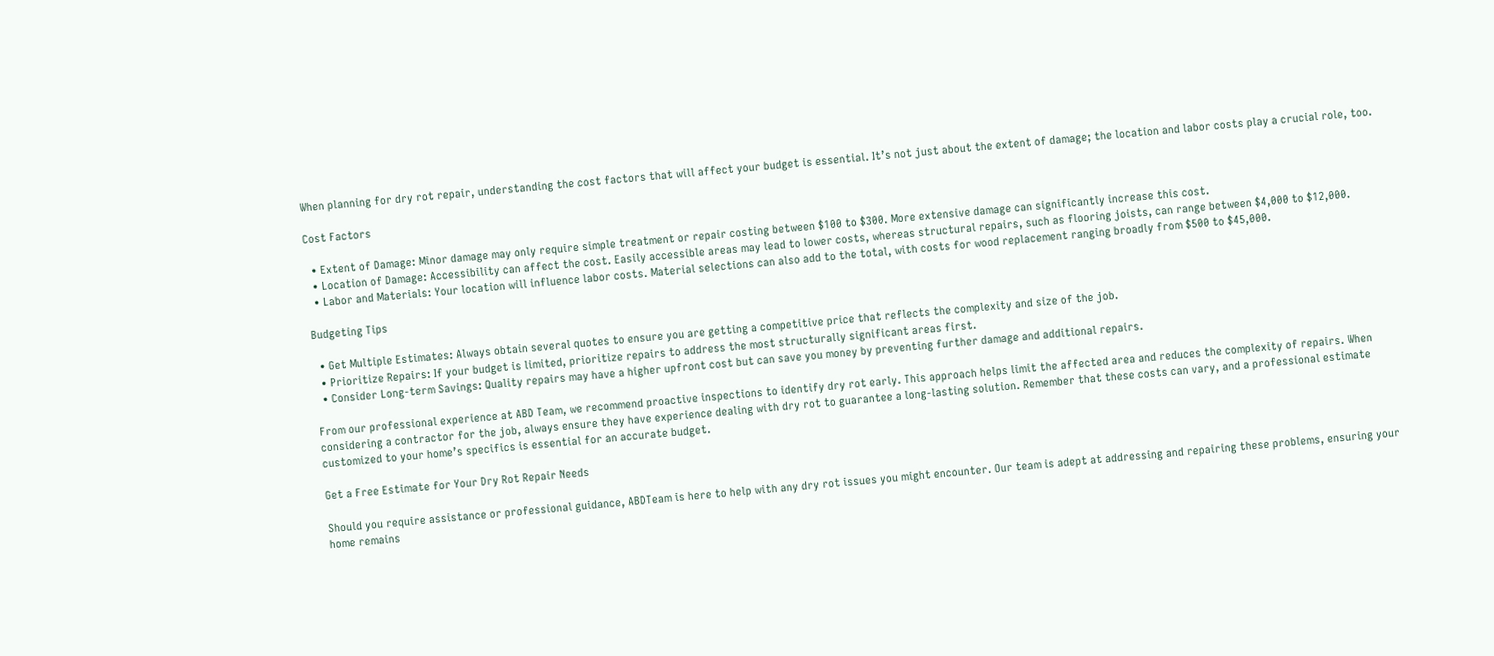When planning for dry rot repair, understanding the cost factors that will affect your budget is essential. It’s not just about the extent of damage; the location and labor costs play a crucial role, too.

Cost Factors

  • Extent of Damage: Minor damage may only require simple treatment or repair costing between $100 to $300. More extensive damage can significantly increase this cost.
  • Location of Damage: Accessibility can affect the cost. Easily accessible areas may lead to lower costs, whereas structural repairs, such as flooring joists, can range between $4,000 to $12,000.
  • Labor and Materials: Your location will influence labor costs. Material selections can also add to the total, with costs for wood replacement ranging broadly from $500 to $45,000.

Budgeting Tips

  • Get Multiple Estimates: Always obtain several quotes to ensure you are getting a competitive price that reflects the complexity and size of the job.
  • Prioritize Repairs: If your budget is limited, prioritize repairs to address the most structurally significant areas first.
  • Consider Long-term Savings: Quality repairs may have a higher upfront cost but can save you money by preventing further damage and additional repairs.

From our professional experience at ABD Team, we recommend proactive inspections to identify dry rot early. This approach helps limit the affected area and reduces the complexity of repairs. When considering a contractor for the job, always ensure they have experience dealing with dry rot to guarantee a long-lasting solution. Remember that these costs can vary, and a professional estimate customized to your home’s specifics is essential for an accurate budget.

Get a Free Estimate for Your Dry Rot Repair Needs

Should you require assistance or professional guidance, ABDTeam is here to help with any dry rot issues you might encounter. Our team is adept at addressing and repairing these problems, ensuring your home remains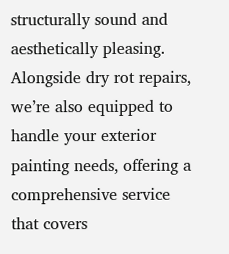structurally sound and aesthetically pleasing. Alongside dry rot repairs, we’re also equipped to handle your exterior painting needs, offering a comprehensive service that covers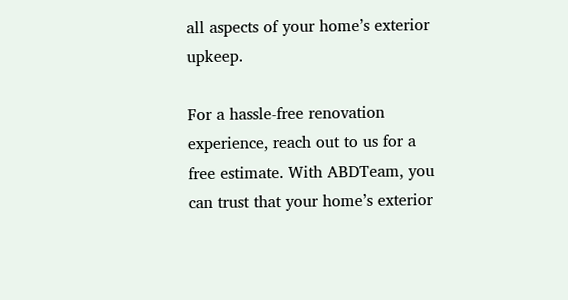all aspects of your home’s exterior upkeep.

For a hassle-free renovation experience, reach out to us for a free estimate. With ABDTeam, you can trust that your home’s exterior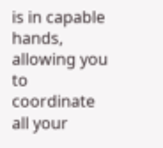is in capable hands, allowing you to coordinate all your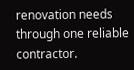renovation needs through one reliable contractor.